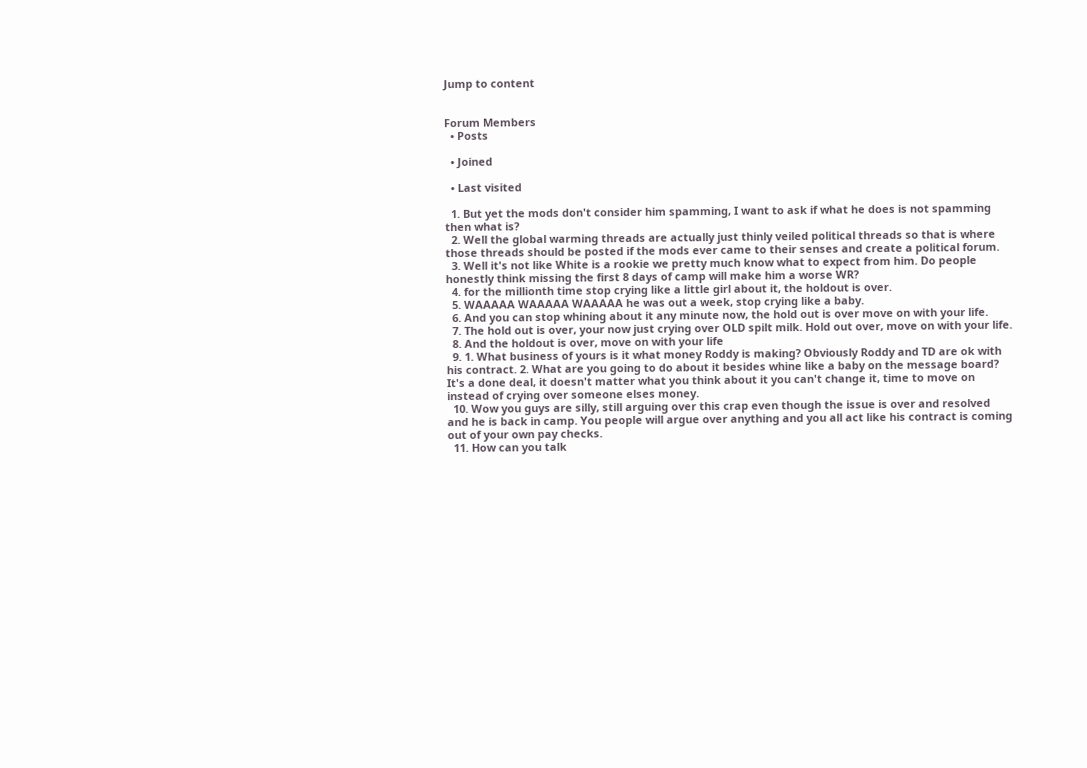Jump to content


Forum Members
  • Posts

  • Joined

  • Last visited

  1. But yet the mods don't consider him spamming, I want to ask if what he does is not spamming then what is?
  2. Well the global warming threads are actually just thinly veiled political threads so that is where those threads should be posted if the mods ever came to their senses and create a political forum.
  3. Well it's not like White is a rookie we pretty much know what to expect from him. Do people honestly think missing the first 8 days of camp will make him a worse WR?
  4. for the millionth time stop crying like a little girl about it, the holdout is over.
  5. WAAAAA WAAAAA WAAAAA he was out a week, stop crying like a baby.
  6. And you can stop whining about it any minute now, the hold out is over move on with your life.
  7. The hold out is over, your now just crying over OLD spilt milk. Hold out over, move on with your life.
  8. And the holdout is over, move on with your life
  9. 1. What business of yours is it what money Roddy is making? Obviously Roddy and TD are ok with his contract. 2. What are you going to do about it besides whine like a baby on the message board? It's a done deal, it doesn't matter what you think about it you can't change it, time to move on instead of crying over someone elses money.
  10. Wow you guys are silly, still arguing over this crap even though the issue is over and resolved and he is back in camp. You people will argue over anything and you all act like his contract is coming out of your own pay checks.
  11. How can you talk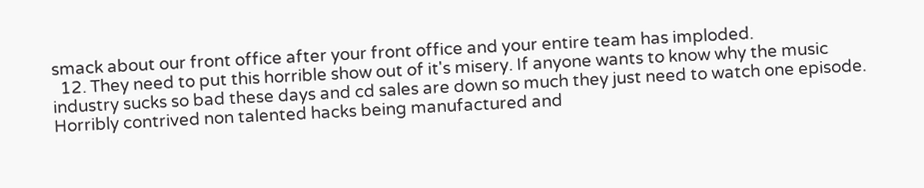smack about our front office after your front office and your entire team has imploded.
  12. They need to put this horrible show out of it's misery. If anyone wants to know why the music industry sucks so bad these days and cd sales are down so much they just need to watch one episode. Horribly contrived non talented hacks being manufactured and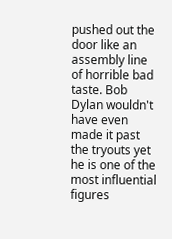pushed out the door like an assembly line of horrible bad taste. Bob Dylan wouldn't have even made it past the tryouts yet he is one of the most influential figures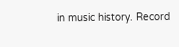in music history. Record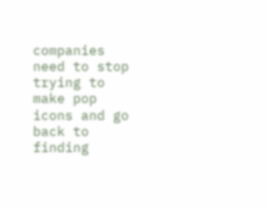companies need to stop trying to make pop icons and go back to finding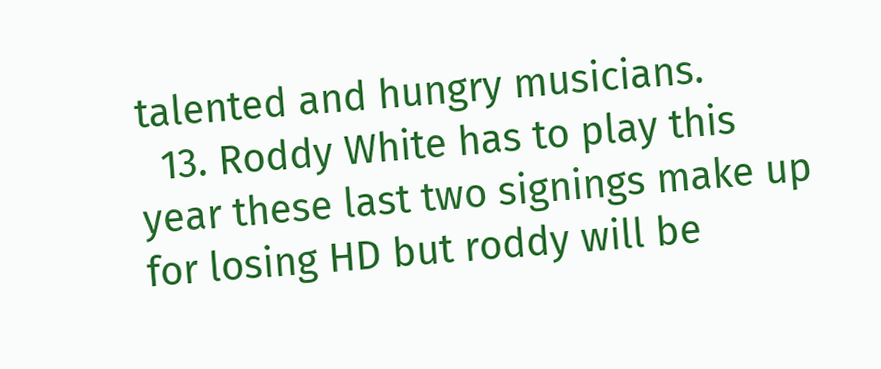talented and hungry musicians.
  13. Roddy White has to play this year these last two signings make up for losing HD but roddy will be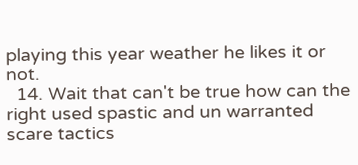playing this year weather he likes it or not.
  14. Wait that can't be true how can the right used spastic and un warranted scare tactics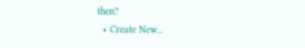then?
  • Create New...